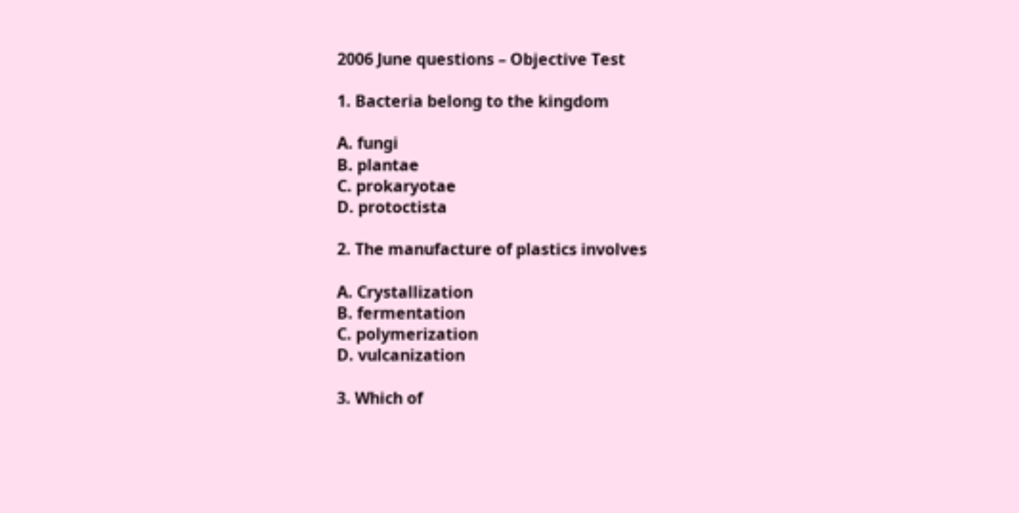2006 June questions – Objective Test

1. Bacteria belong to the kingdom

A. fungi
B. plantae
C. prokaryotae
D. protoctista

2. The manufacture of plastics involves

A. Crystallization
B. fermentation
C. polymerization
D. vulcanization

3. Which of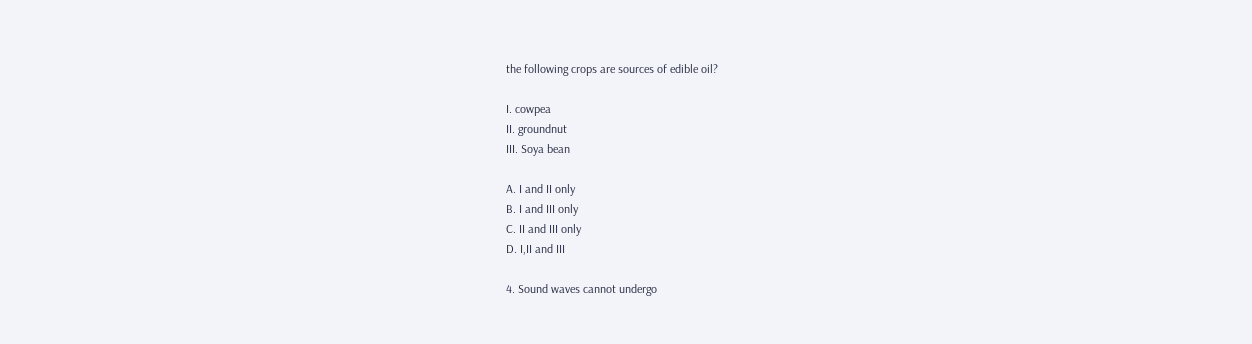the following crops are sources of edible oil?

I. cowpea
II. groundnut
III. Soya bean

A. I and II only
B. I and III only
C. II and III only
D. I,II and III

4. Sound waves cannot undergo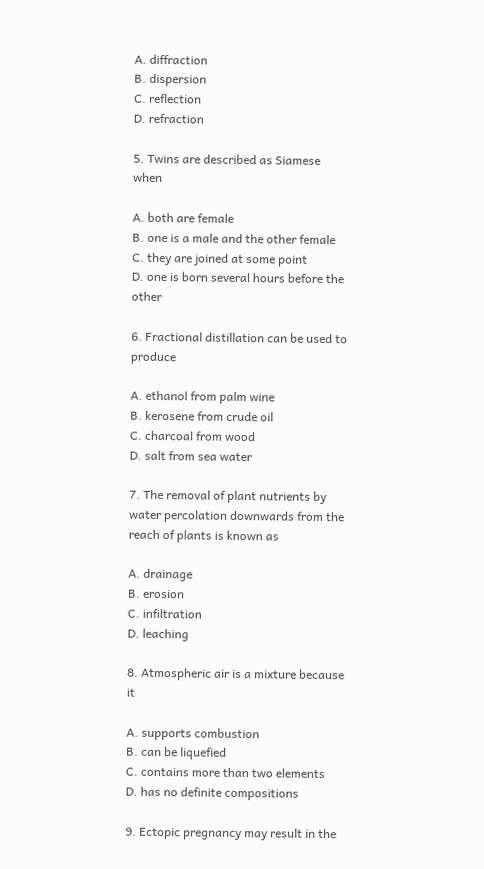A. diffraction
B. dispersion
C. reflection
D. refraction

5. Twins are described as Siamese when

A. both are female
B. one is a male and the other female
C. they are joined at some point
D. one is born several hours before the other

6. Fractional distillation can be used to produce

A. ethanol from palm wine
B. kerosene from crude oil
C. charcoal from wood
D. salt from sea water

7. The removal of plant nutrients by water percolation downwards from the reach of plants is known as

A. drainage
B. erosion
C. infiltration
D. leaching

8. Atmospheric air is a mixture because it

A. supports combustion
B. can be liquefied
C. contains more than two elements
D. has no definite compositions

9. Ectopic pregnancy may result in the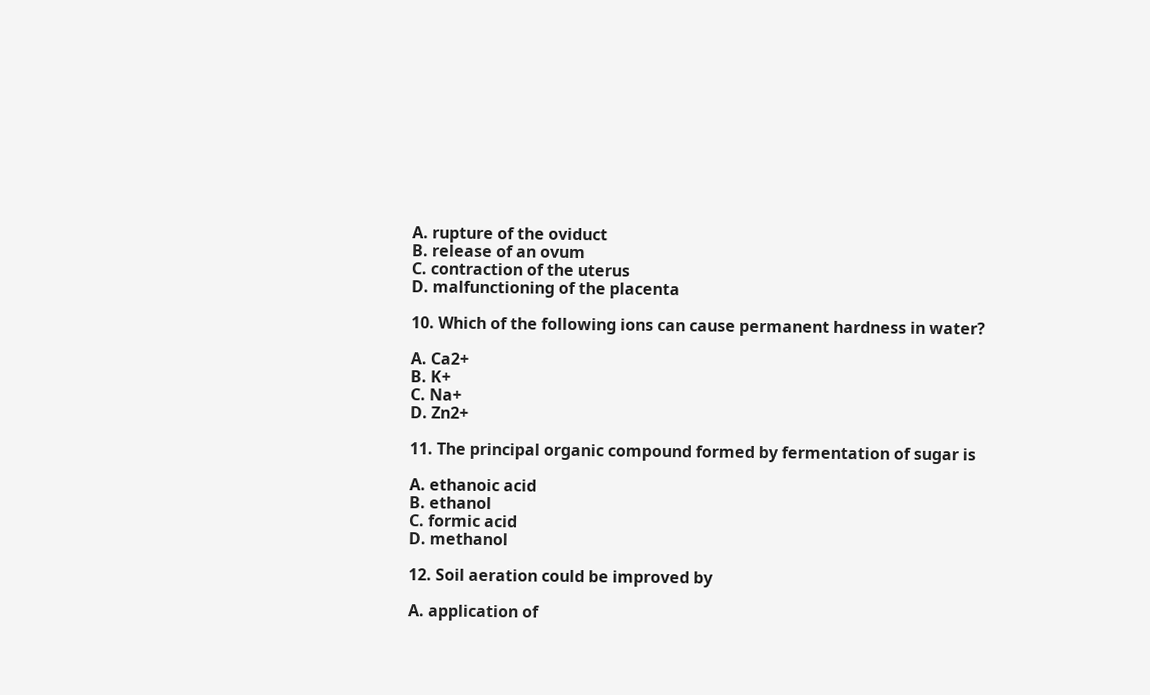A. rupture of the oviduct
B. release of an ovum
C. contraction of the uterus
D. malfunctioning of the placenta

10. Which of the following ions can cause permanent hardness in water?

A. Ca2+
B. K+
C. Na+
D. Zn2+

11. The principal organic compound formed by fermentation of sugar is

A. ethanoic acid
B. ethanol
C. formic acid
D. methanol

12. Soil aeration could be improved by

A. application of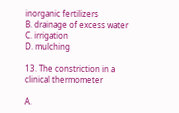inorganic fertilizers
B. drainage of excess water
C. irrigation
D. mulching

13. The constriction in a clinical thermometer

A.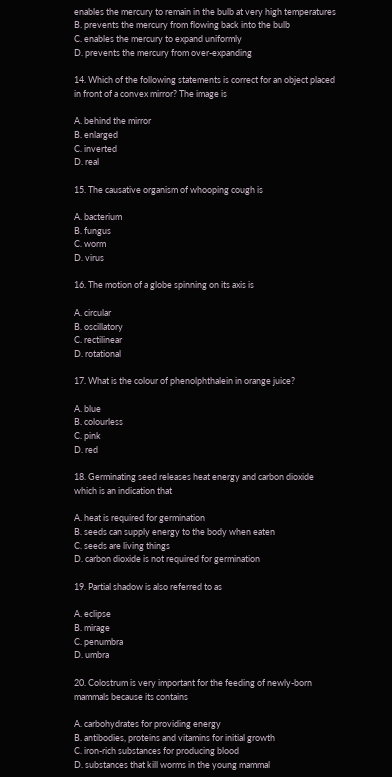enables the mercury to remain in the bulb at very high temperatures
B. prevents the mercury from flowing back into the bulb
C. enables the mercury to expand uniformly
D. prevents the mercury from over-expanding

14. Which of the following statements is correct for an object placed in front of a convex mirror? The image is

A. behind the mirror
B. enlarged
C. inverted
D. real

15. The causative organism of whooping cough is

A. bacterium
B. fungus
C. worm
D. virus

16. The motion of a globe spinning on its axis is

A. circular
B. oscillatory
C. rectilinear
D. rotational

17. What is the colour of phenolphthalein in orange juice?

A. blue
B. colourless
C. pink
D. red

18. Germinating seed releases heat energy and carbon dioxide which is an indication that

A. heat is required for germination
B. seeds can supply energy to the body when eaten
C. seeds are living things
D. carbon dioxide is not required for germination

19. Partial shadow is also referred to as

A. eclipse
B. mirage
C. penumbra
D. umbra

20. Colostrum is very important for the feeding of newly-born mammals because its contains

A. carbohydrates for providing energy
B. antibodies, proteins and vitamins for initial growth
C. iron-rich substances for producing blood
D. substances that kill worms in the young mammal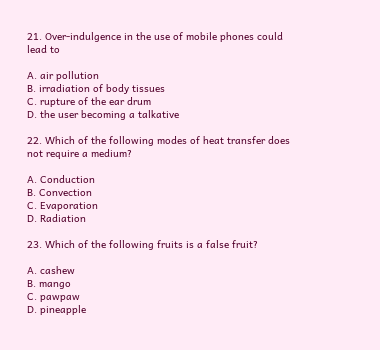21. Over-indulgence in the use of mobile phones could lead to

A. air pollution
B. irradiation of body tissues
C. rupture of the ear drum
D. the user becoming a talkative

22. Which of the following modes of heat transfer does not require a medium?

A. Conduction
B. Convection
C. Evaporation
D. Radiation

23. Which of the following fruits is a false fruit?

A. cashew
B. mango
C. pawpaw
D. pineapple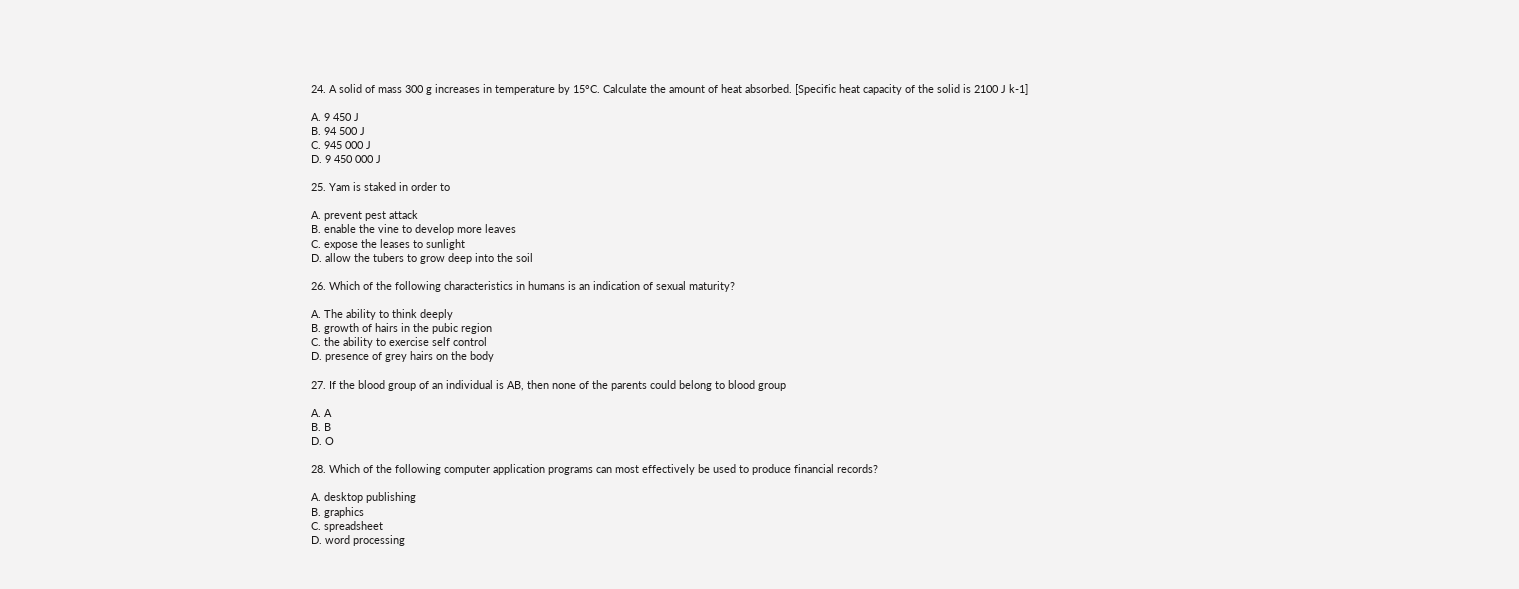24. A solid of mass 300 g increases in temperature by 15°C. Calculate the amount of heat absorbed. [Specific heat capacity of the solid is 2100 J k-1]

A. 9 450 J
B. 94 500 J
C. 945 000 J
D. 9 450 000 J

25. Yam is staked in order to

A. prevent pest attack
B. enable the vine to develop more leaves
C. expose the leases to sunlight
D. allow the tubers to grow deep into the soil

26. Which of the following characteristics in humans is an indication of sexual maturity?

A. The ability to think deeply
B. growth of hairs in the pubic region
C. the ability to exercise self control
D. presence of grey hairs on the body

27. If the blood group of an individual is AB, then none of the parents could belong to blood group

A. A
B. B
D. O

28. Which of the following computer application programs can most effectively be used to produce financial records?

A. desktop publishing
B. graphics
C. spreadsheet
D. word processing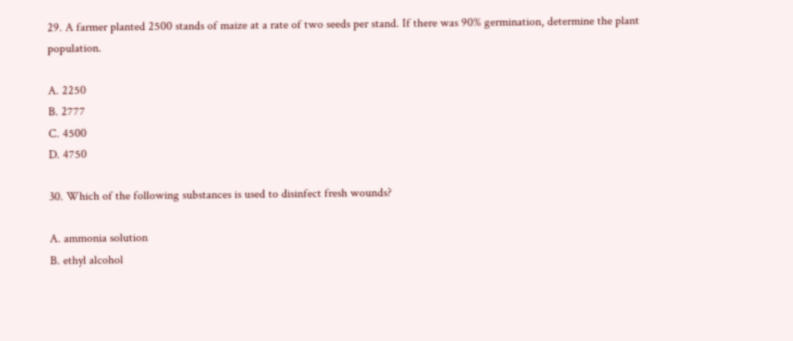29. A farmer planted 2500 stands of maize at a rate of two seeds per stand. If there was 90% germination, determine the plant population.

A. 2250
B. 2777
C. 4500
D. 4750

30. Which of the following substances is used to disinfect fresh wounds?

A. ammonia solution
B. ethyl alcohol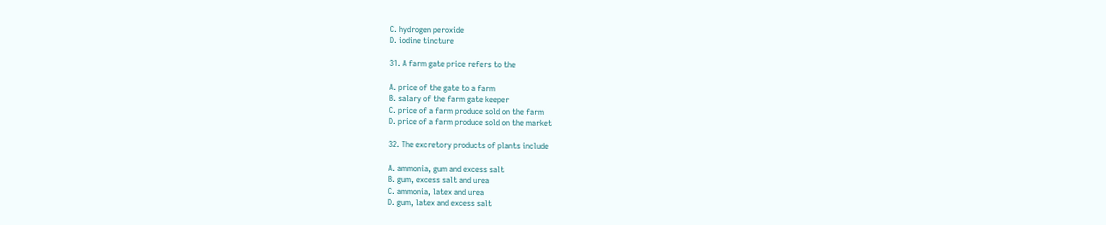C. hydrogen peroxide
D. iodine tincture

31. A farm gate price refers to the

A. price of the gate to a farm
B. salary of the farm gate keeper
C. price of a farm produce sold on the farm
D. price of a farm produce sold on the market

32. The excretory products of plants include

A. ammonia, gum and excess salt
B. gum, excess salt and urea
C. ammonia, latex and urea
D. gum, latex and excess salt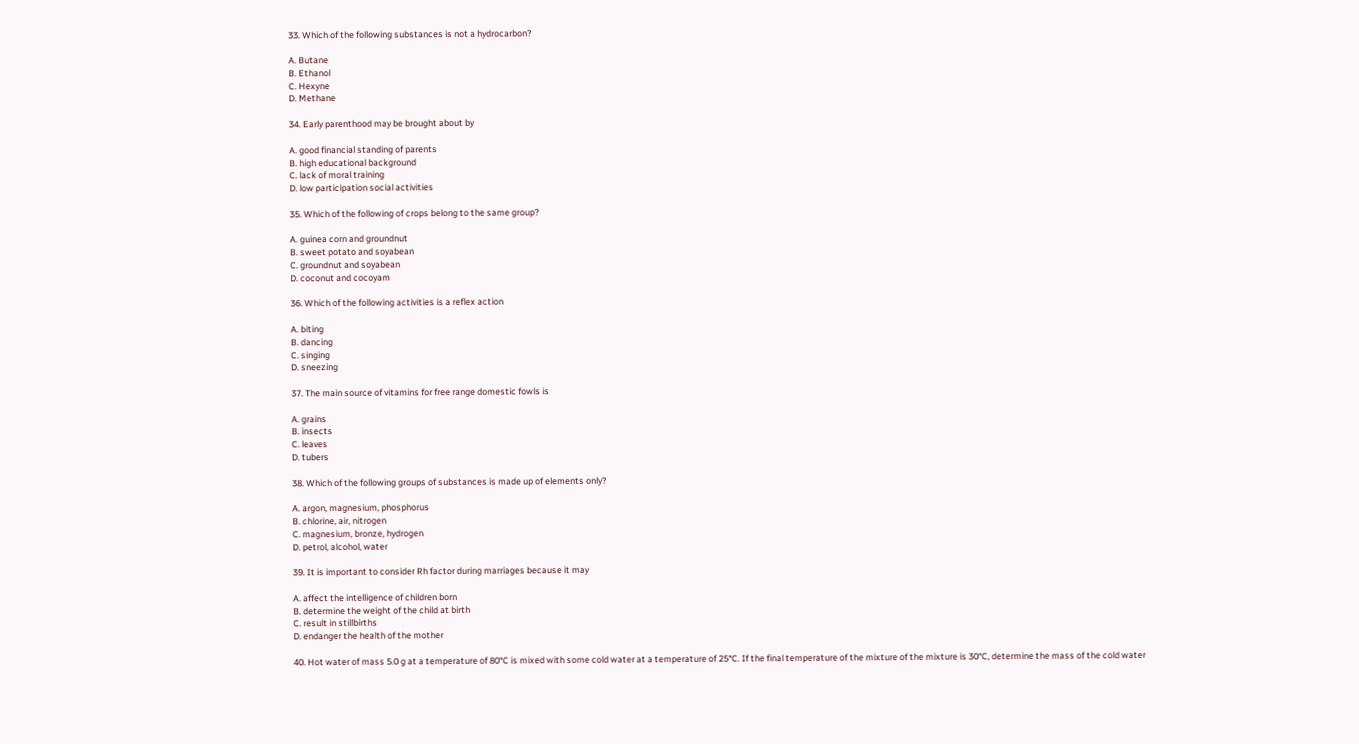33. Which of the following substances is not a hydrocarbon?

A. Butane
B. Ethanol
C. Hexyne
D. Methane

34. Early parenthood may be brought about by

A. good financial standing of parents
B. high educational background
C. lack of moral training
D. low participation social activities

35. Which of the following of crops belong to the same group?

A. guinea corn and groundnut
B. sweet potato and soyabean
C. groundnut and soyabean
D. coconut and cocoyam

36. Which of the following activities is a reflex action

A. biting
B. dancing
C. singing
D. sneezing

37. The main source of vitamins for free range domestic fowls is

A. grains
B. insects
C. leaves
D. tubers

38. Which of the following groups of substances is made up of elements only?

A. argon, magnesium, phosphorus
B. chlorine, air, nitrogen
C. magnesium, bronze, hydrogen
D. petrol, alcohol, water

39. It is important to consider Rh factor during marriages because it may

A. affect the intelligence of children born
B. determine the weight of the child at birth
C. result in stillbirths
D. endanger the health of the mother

40. Hot water of mass 5.0 g at a temperature of 80°C is mixed with some cold water at a temperature of 25°C. If the final temperature of the mixture of the mixture is 30°C, determine the mass of the cold water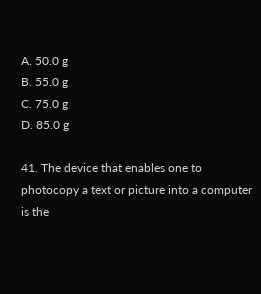A. 50.0 g
B. 55.0 g
C. 75.0 g
D. 85.0 g

41. The device that enables one to photocopy a text or picture into a computer is the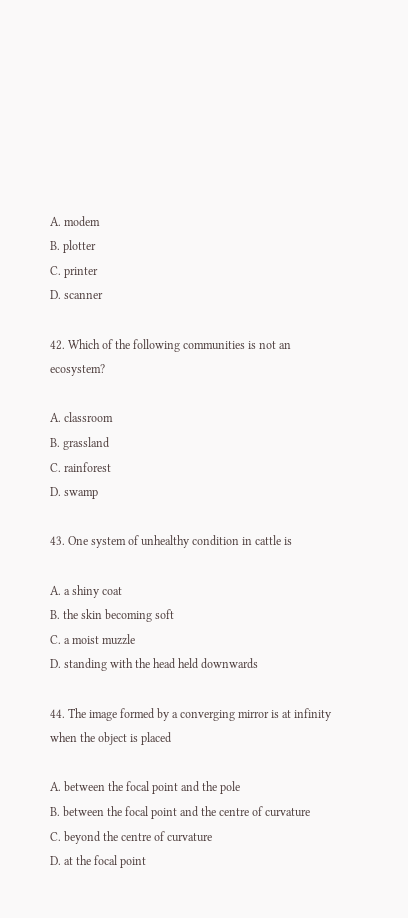A. modem
B. plotter
C. printer
D. scanner

42. Which of the following communities is not an ecosystem?

A. classroom
B. grassland
C. rainforest
D. swamp

43. One system of unhealthy condition in cattle is

A. a shiny coat
B. the skin becoming soft
C. a moist muzzle
D. standing with the head held downwards

44. The image formed by a converging mirror is at infinity when the object is placed

A. between the focal point and the pole
B. between the focal point and the centre of curvature
C. beyond the centre of curvature
D. at the focal point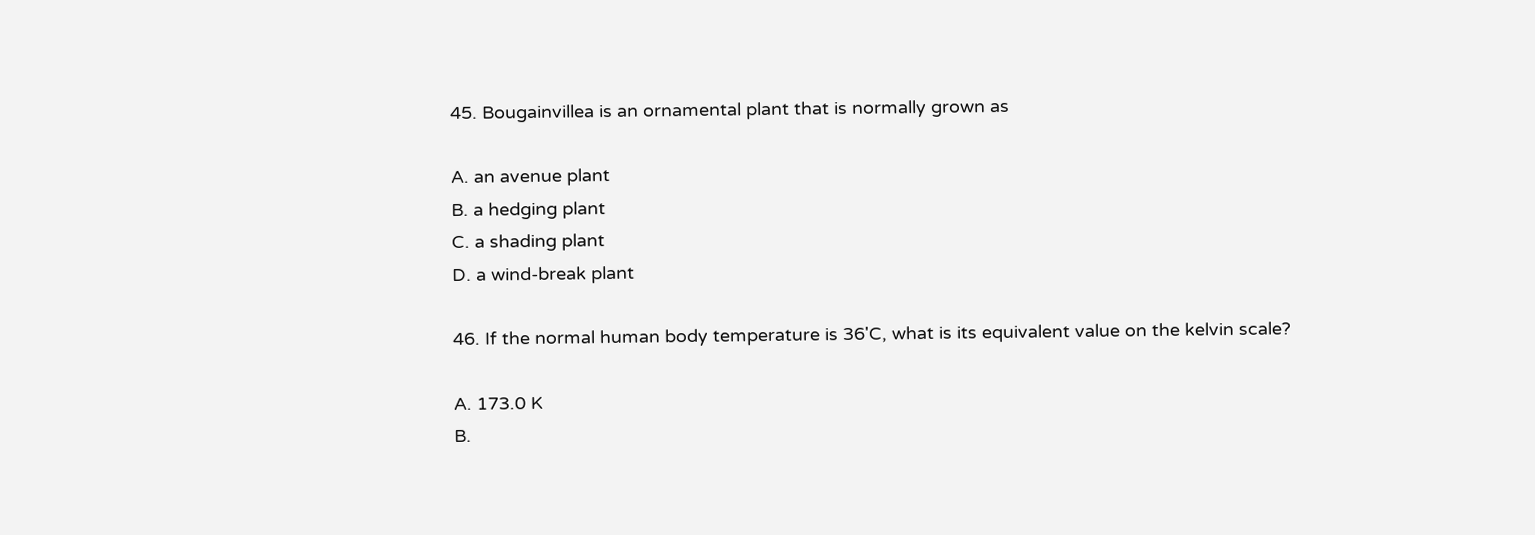45. Bougainvillea is an ornamental plant that is normally grown as

A. an avenue plant
B. a hedging plant
C. a shading plant
D. a wind-break plant

46. If the normal human body temperature is 36'C, what is its equivalent value on the kelvin scale?

A. 173.0 K
B.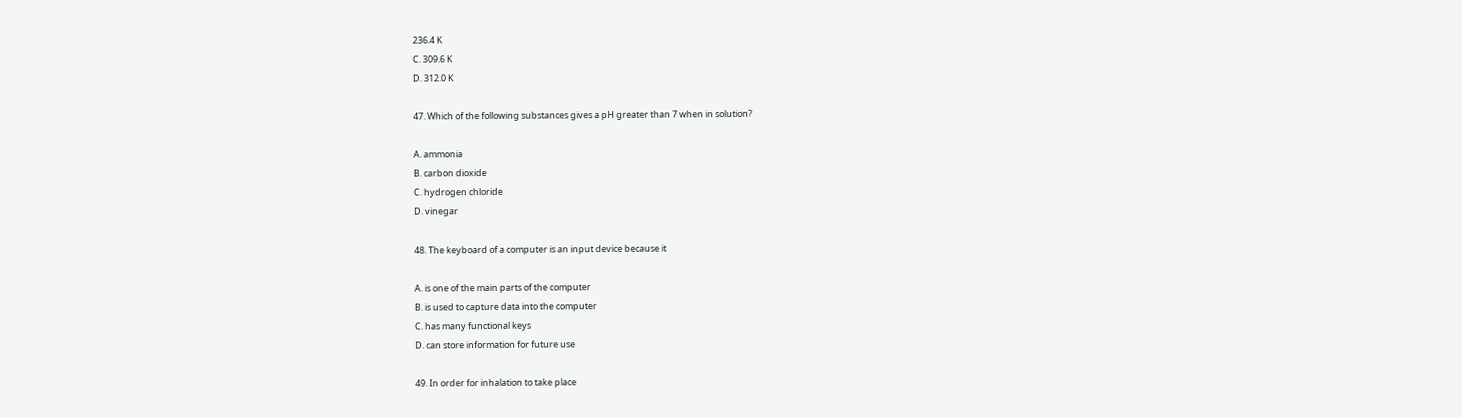236.4 K
C. 309.6 K
D. 312.0 K

47. Which of the following substances gives a pH greater than 7 when in solution?

A. ammonia
B. carbon dioxide
C. hydrogen chloride
D. vinegar

48. The keyboard of a computer is an input device because it

A. is one of the main parts of the computer
B. is used to capture data into the computer
C. has many functional keys
D. can store information for future use

49. In order for inhalation to take place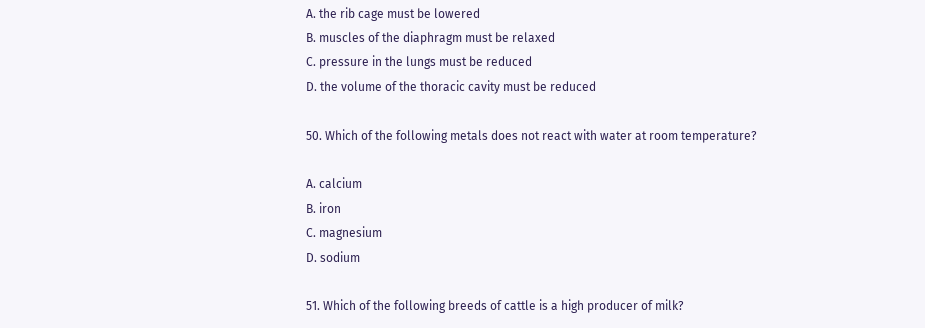A. the rib cage must be lowered
B. muscles of the diaphragm must be relaxed
C. pressure in the lungs must be reduced
D. the volume of the thoracic cavity must be reduced

50. Which of the following metals does not react with water at room temperature?

A. calcium
B. iron
C. magnesium
D. sodium

51. Which of the following breeds of cattle is a high producer of milk?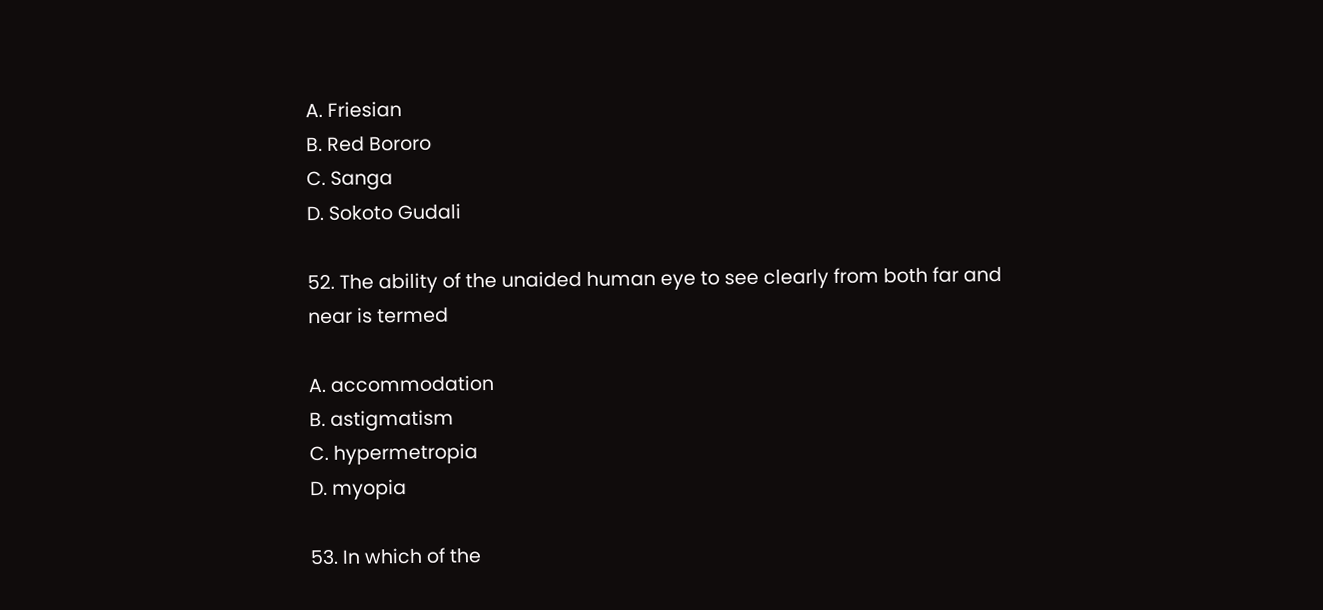A. Friesian
B. Red Bororo
C. Sanga
D. Sokoto Gudali

52. The ability of the unaided human eye to see clearly from both far and near is termed

A. accommodation
B. astigmatism
C. hypermetropia
D. myopia

53. In which of the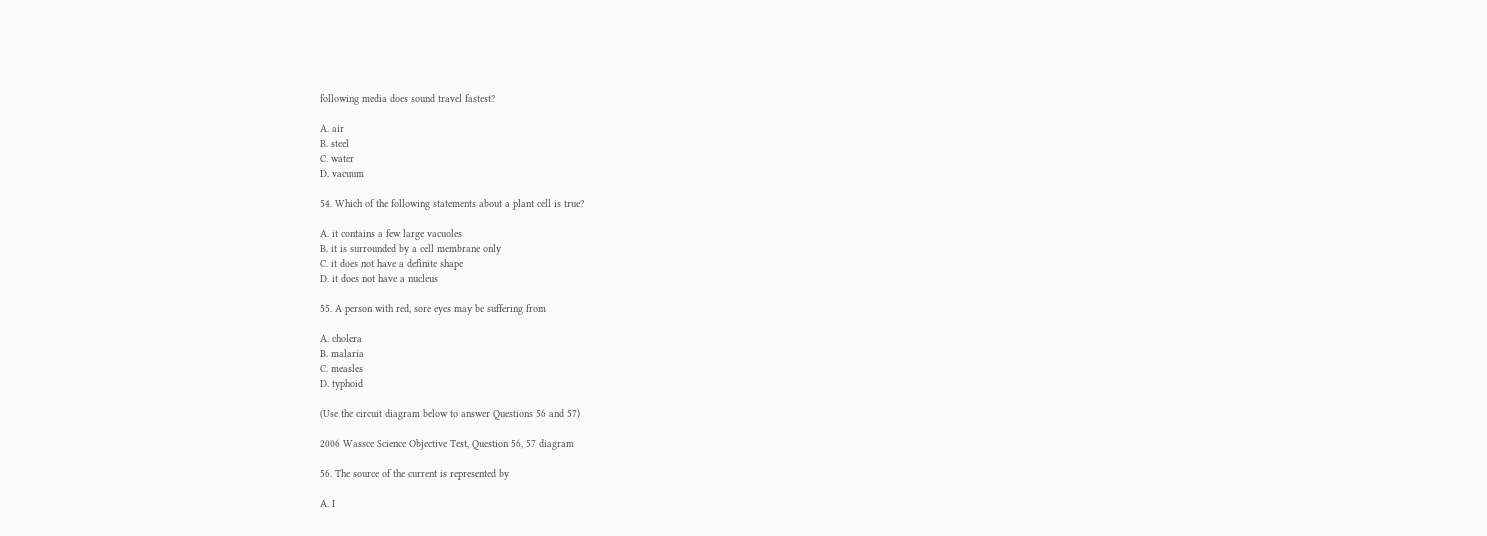following media does sound travel fastest?

A. air
B. steel
C. water
D. vacuum

54. Which of the following statements about a plant cell is true?

A. it contains a few large vacuoles
B. it is surrounded by a cell membrane only
C. it does not have a definite shape
D. it does not have a nucleus

55. A person with red, sore eyes may be suffering from

A. cholera
B. malaria
C. measles
D. typhoid

(Use the circuit diagram below to answer Questions 56 and 57)

2006 Wassce Science Objective Test, Question 56, 57 diagram

56. The source of the current is represented by

A. I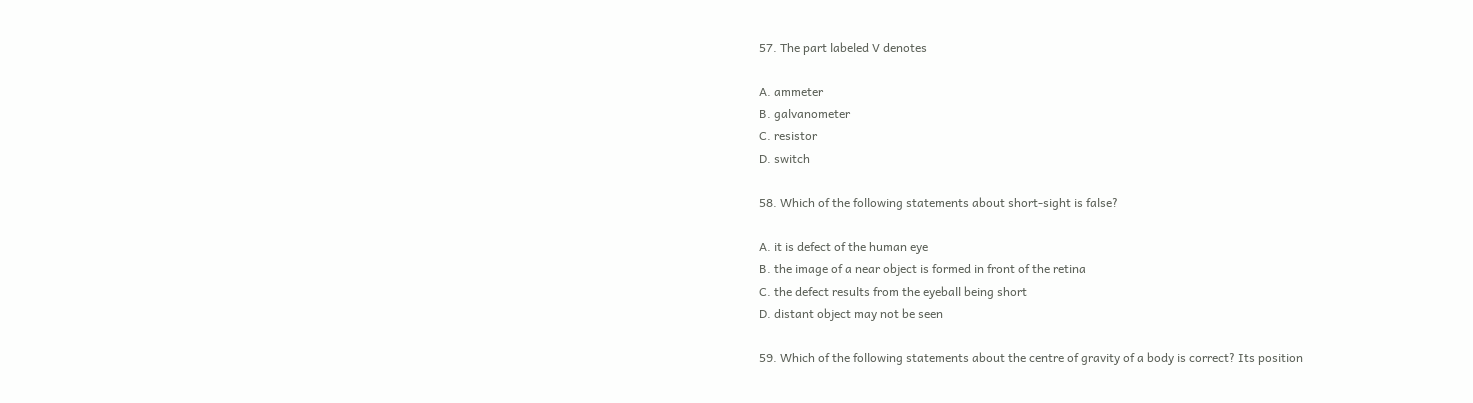57. The part labeled V denotes

A. ammeter
B. galvanometer
C. resistor
D. switch

58. Which of the following statements about short-sight is false?

A. it is defect of the human eye
B. the image of a near object is formed in front of the retina
C. the defect results from the eyeball being short
D. distant object may not be seen

59. Which of the following statements about the centre of gravity of a body is correct? Its position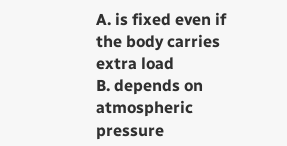A. is fixed even if the body carries extra load
B. depends on atmospheric pressure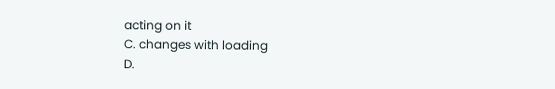acting on it
C. changes with loading
D.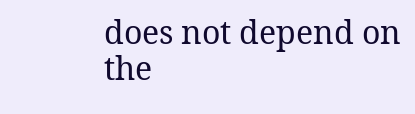does not depend on the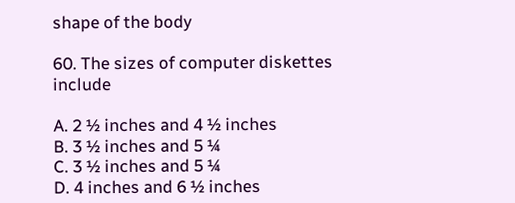shape of the body

60. The sizes of computer diskettes include

A. 2 ½ inches and 4 ½ inches
B. 3 ½ inches and 5 ¼
C. 3 ½ inches and 5 ¼
D. 4 inches and 6 ½ inches